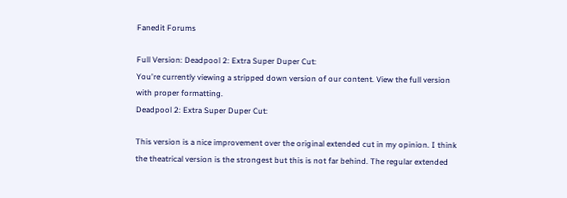Fanedit Forums

Full Version: Deadpool 2: Extra Super Duper Cut:
You're currently viewing a stripped down version of our content. View the full version with proper formatting.
Deadpool 2: Extra Super Duper Cut:

This version is a nice improvement over the original extended cut in my opinion. I think the theatrical version is the strongest but this is not far behind. The regular extended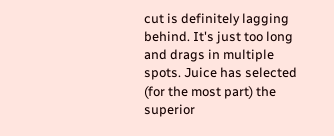cut is definitely lagging behind. It's just too long and drags in multiple spots. Juice has selected (for the most part) the superior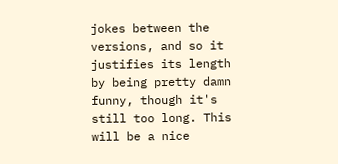jokes between the versions, and so it justifies its length by being pretty damn funny, though it's still too long. This will be a nice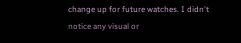change up for future watches. I didn't notice any visual or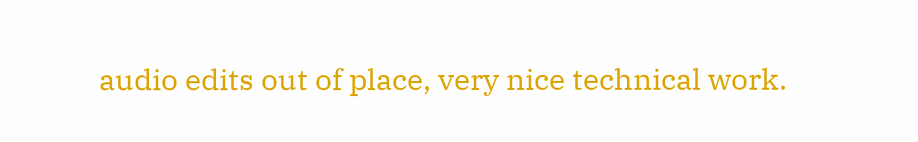audio edits out of place, very nice technical work.